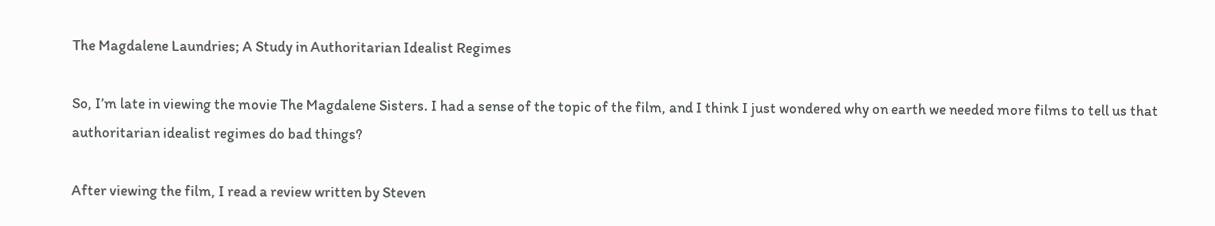The Magdalene Laundries; A Study in Authoritarian Idealist Regimes

So, I’m late in viewing the movie The Magdalene Sisters. I had a sense of the topic of the film, and I think I just wondered why on earth we needed more films to tell us that authoritarian idealist regimes do bad things?

After viewing the film, I read a review written by Steven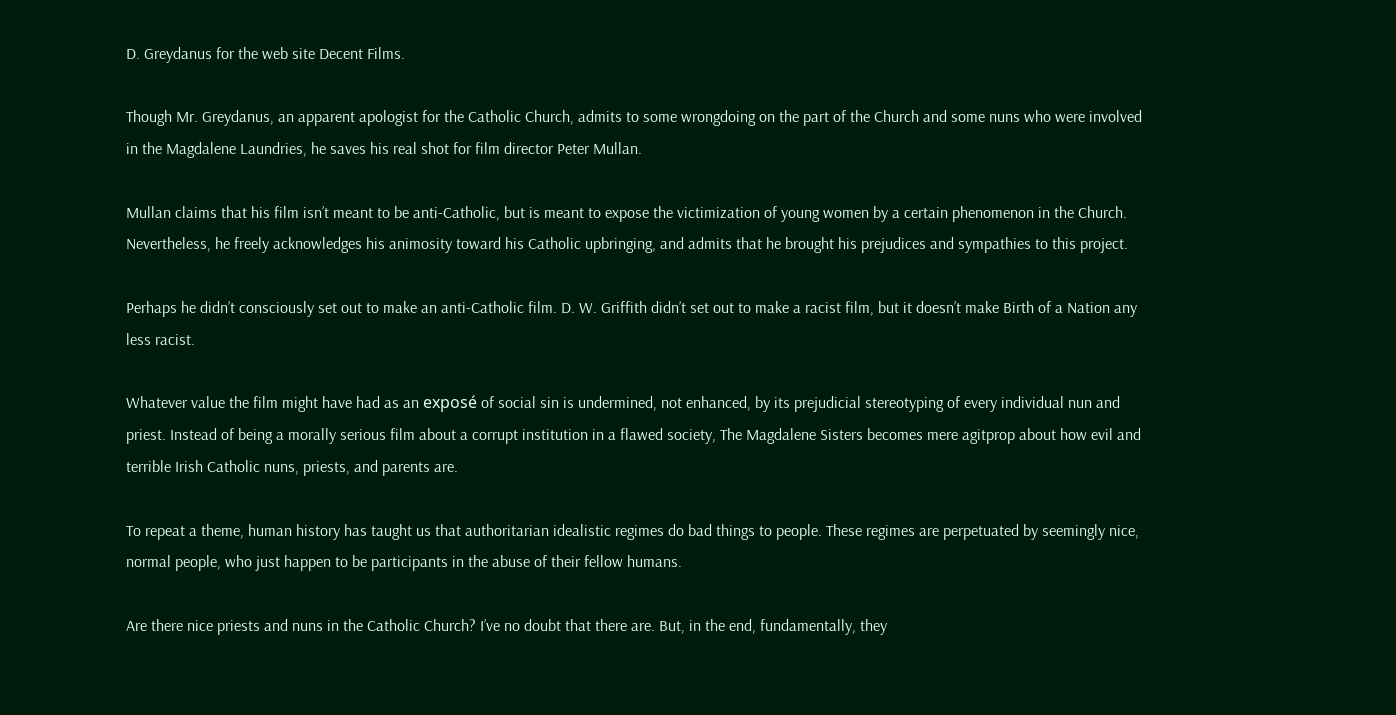D. Greydanus for the web site Decent Films.

Though Mr. Greydanus, an apparent apologist for the Catholic Church, admits to some wrongdoing on the part of the Church and some nuns who were involved in the Magdalene Laundries, he saves his real shot for film director Peter Mullan.

Mullan claims that his film isn’t meant to be anti-Catholic, but is meant to expose the victimization of young women by a certain phenomenon in the Church. Nevertheless, he freely acknowledges his animosity toward his Catholic upbringing, and admits that he brought his prejudices and sympathies to this project.

Perhaps he didn’t consciously set out to make an anti-Catholic film. D. W. Griffith didn’t set out to make a racist film, but it doesn’t make Birth of a Nation any less racist.

Whatever value the film might have had as an exposé of social sin is undermined, not enhanced, by its prejudicial stereotyping of every individual nun and priest. Instead of being a morally serious film about a corrupt institution in a flawed society, The Magdalene Sisters becomes mere agitprop about how evil and terrible Irish Catholic nuns, priests, and parents are.

To repeat a theme, human history has taught us that authoritarian idealistic regimes do bad things to people. These regimes are perpetuated by seemingly nice, normal people, who just happen to be participants in the abuse of their fellow humans.

Are there nice priests and nuns in the Catholic Church? I’ve no doubt that there are. But, in the end, fundamentally, they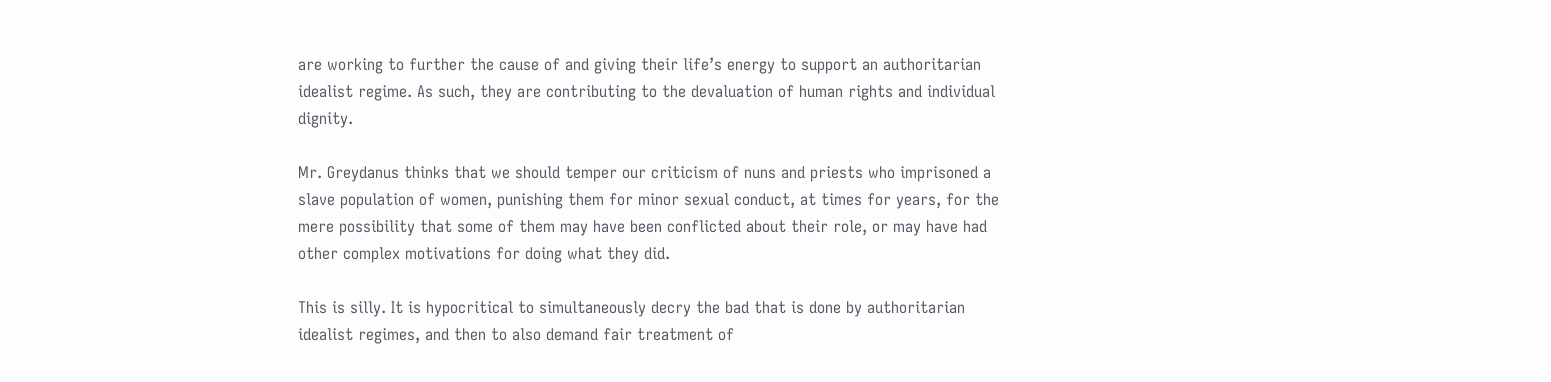are working to further the cause of and giving their life’s energy to support an authoritarian idealist regime. As such, they are contributing to the devaluation of human rights and individual dignity.

Mr. Greydanus thinks that we should temper our criticism of nuns and priests who imprisoned a slave population of women, punishing them for minor sexual conduct, at times for years, for the mere possibility that some of them may have been conflicted about their role, or may have had other complex motivations for doing what they did.

This is silly. It is hypocritical to simultaneously decry the bad that is done by authoritarian idealist regimes, and then to also demand fair treatment of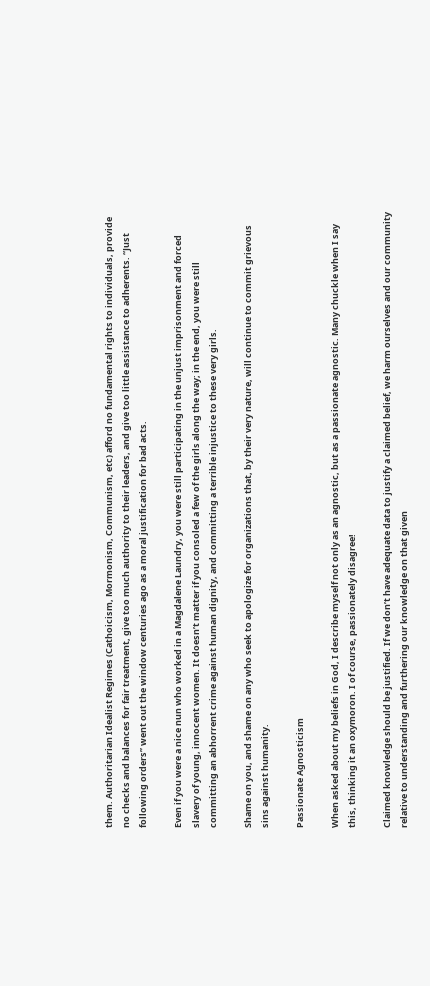them. Authoritarian Idealist Regimes (Cathoicism, Mormonism, Communism, etc) afford no fundamental rights to individuals, provide no checks and balances for fair treatment, give too much authority to their leaders, and give too little assistance to adherents. “Just following orders” went out the window centuries ago as a moral justification for bad acts.

Even if you were a nice nun who worked in a Magdalene Laundry, you were still participating in the unjust imprisonment and forced slavery of young, innocent women. It doesn’t matter if you consoled a few of the girls along the way; in the end, you were still committing an abhorrent crime against human dignity, and committing a terrible injustice to these very girls.

Shame on you, and shame on any who seek to apologize for organizations that, by their very nature, will continue to commit grievous sins against humanity.

Passionate Agnosticism

When asked about my beliefs in God, I describe myself not only as an agnostic, but as a passionate agnostic. Many chuckle when I say this, thinking it an oxymoron. I of course, passionately disagree!

Claimed knowledge should be justified. If we don’t have adequate data to justify a claimed belief, we harm ourselves and our community relative to understanding and furthering our knowledge on that given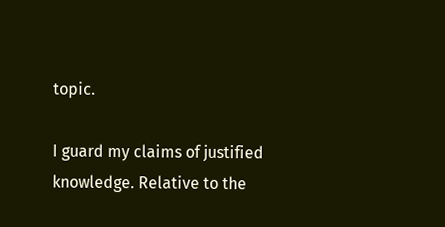topic.

I guard my claims of justified knowledge. Relative to the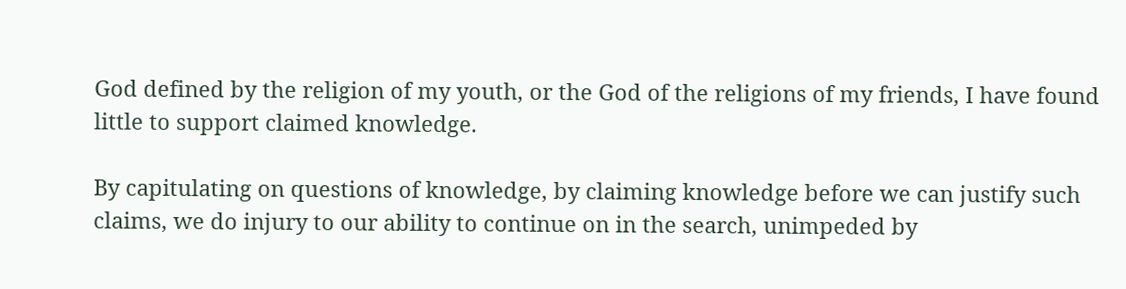God defined by the religion of my youth, or the God of the religions of my friends, I have found little to support claimed knowledge.

By capitulating on questions of knowledge, by claiming knowledge before we can justify such claims, we do injury to our ability to continue on in the search, unimpeded by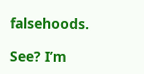falsehoods.

See? I’m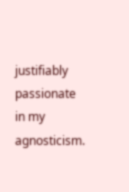justifiably passionate in my agnosticism.